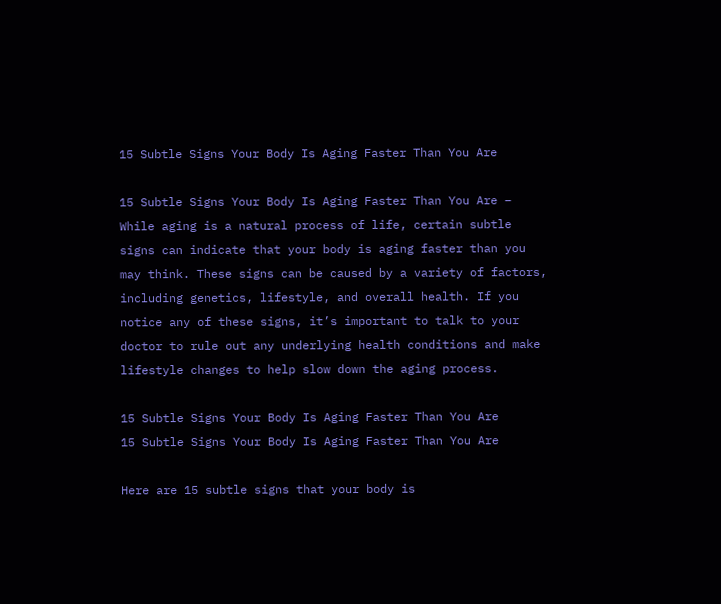15 Subtle Signs Your Body Is Aging Faster Than You Are

15 Subtle Signs Your Body Is Aging Faster Than You Are – While aging is a natural process of life, certain subtle signs can indicate that your body is aging faster than you may think. These signs can be caused by a variety of factors, including genetics, lifestyle, and overall health. If you notice any of these signs, it’s important to talk to your doctor to rule out any underlying health conditions and make lifestyle changes to help slow down the aging process.

15 Subtle Signs Your Body Is Aging Faster Than You Are
15 Subtle Signs Your Body Is Aging Faster Than You Are

Here are 15 subtle signs that your body is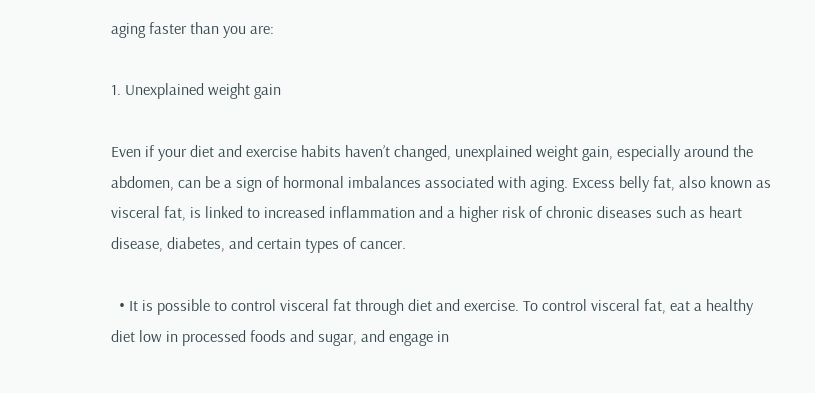aging faster than you are:

1. Unexplained weight gain

Even if your diet and exercise habits haven’t changed, unexplained weight gain, especially around the abdomen, can be a sign of hormonal imbalances associated with aging. Excess belly fat, also known as visceral fat, is linked to increased inflammation and a higher risk of chronic diseases such as heart disease, diabetes, and certain types of cancer.

  • It is possible to control visceral fat through diet and exercise. To control visceral fat, eat a healthy diet low in processed foods and sugar, and engage in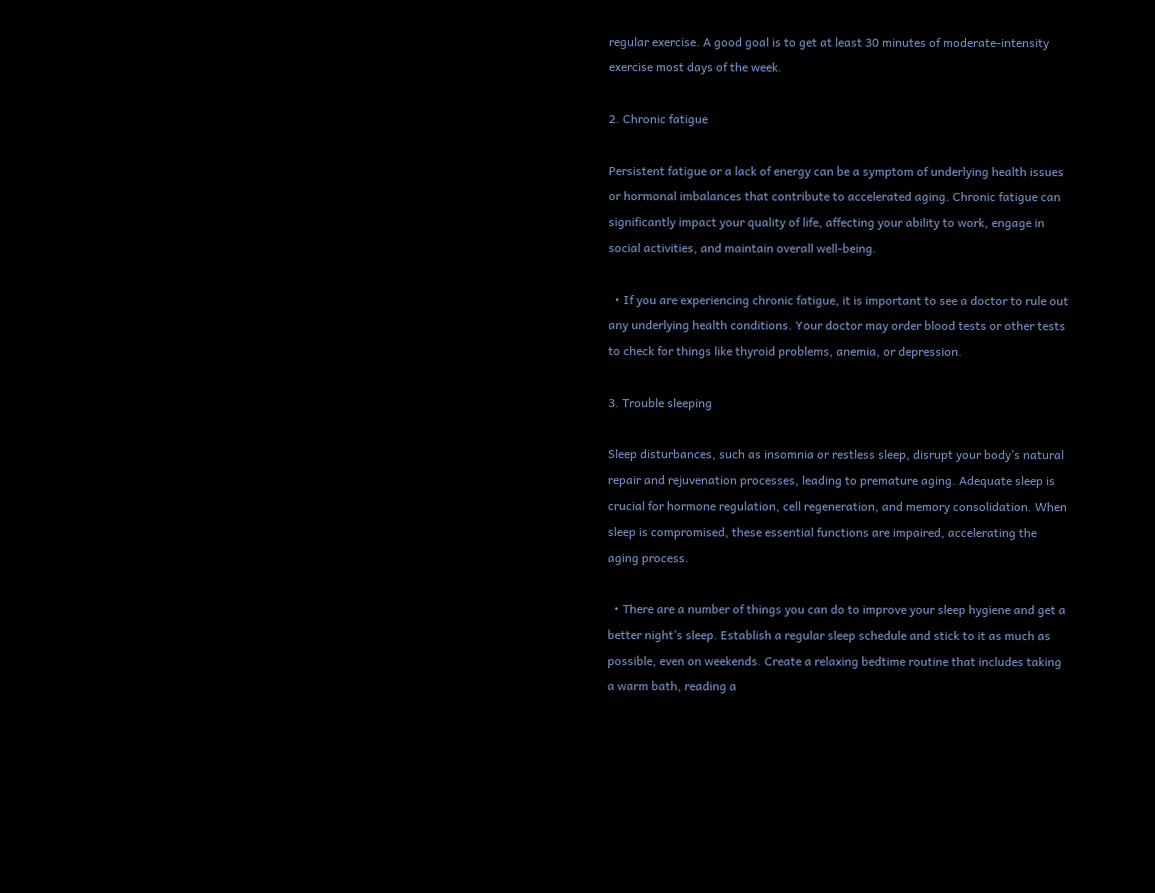regular exercise. A good goal is to get at least 30 minutes of moderate-intensity exercise most days of the week.

2. Chronic fatigue

Persistent fatigue or a lack of energy can be a symptom of underlying health issues or hormonal imbalances that contribute to accelerated aging. Chronic fatigue can significantly impact your quality of life, affecting your ability to work, engage in social activities, and maintain overall well-being.

  • If you are experiencing chronic fatigue, it is important to see a doctor to rule out any underlying health conditions. Your doctor may order blood tests or other tests to check for things like thyroid problems, anemia, or depression.

3. Trouble sleeping

Sleep disturbances, such as insomnia or restless sleep, disrupt your body’s natural repair and rejuvenation processes, leading to premature aging. Adequate sleep is crucial for hormone regulation, cell regeneration, and memory consolidation. When sleep is compromised, these essential functions are impaired, accelerating the aging process.

  • There are a number of things you can do to improve your sleep hygiene and get a better night’s sleep. Establish a regular sleep schedule and stick to it as much as possible, even on weekends. Create a relaxing bedtime routine that includes taking a warm bath, reading a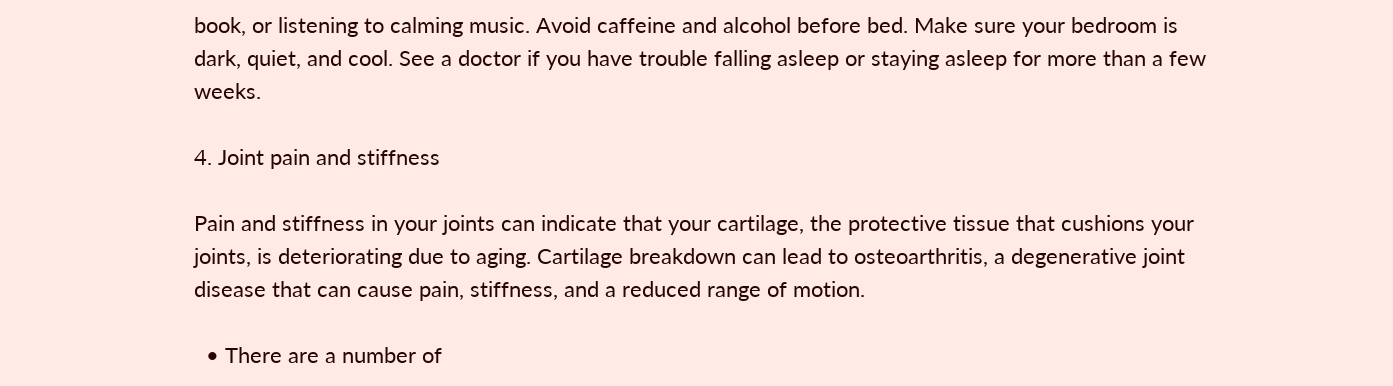book, or listening to calming music. Avoid caffeine and alcohol before bed. Make sure your bedroom is dark, quiet, and cool. See a doctor if you have trouble falling asleep or staying asleep for more than a few weeks.

4. Joint pain and stiffness

Pain and stiffness in your joints can indicate that your cartilage, the protective tissue that cushions your joints, is deteriorating due to aging. Cartilage breakdown can lead to osteoarthritis, a degenerative joint disease that can cause pain, stiffness, and a reduced range of motion.

  • There are a number of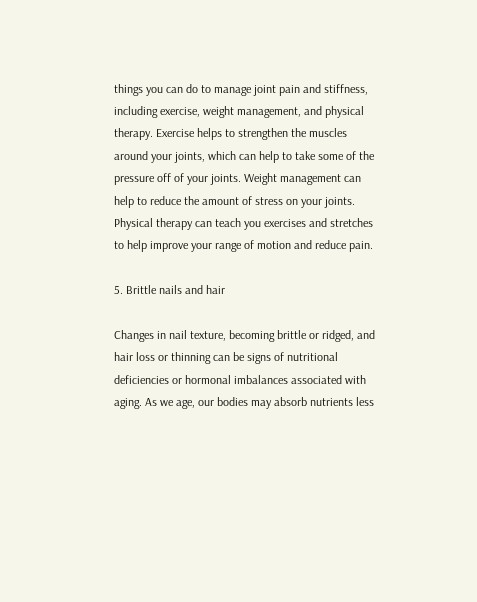things you can do to manage joint pain and stiffness, including exercise, weight management, and physical therapy. Exercise helps to strengthen the muscles around your joints, which can help to take some of the pressure off of your joints. Weight management can help to reduce the amount of stress on your joints. Physical therapy can teach you exercises and stretches to help improve your range of motion and reduce pain.

5. Brittle nails and hair

Changes in nail texture, becoming brittle or ridged, and hair loss or thinning can be signs of nutritional deficiencies or hormonal imbalances associated with aging. As we age, our bodies may absorb nutrients less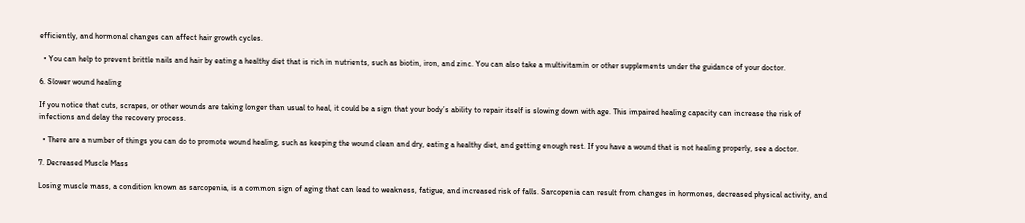efficiently, and hormonal changes can affect hair growth cycles.

  • You can help to prevent brittle nails and hair by eating a healthy diet that is rich in nutrients, such as biotin, iron, and zinc. You can also take a multivitamin or other supplements under the guidance of your doctor.

6. Slower wound healing

If you notice that cuts, scrapes, or other wounds are taking longer than usual to heal, it could be a sign that your body’s ability to repair itself is slowing down with age. This impaired healing capacity can increase the risk of infections and delay the recovery process.

  • There are a number of things you can do to promote wound healing, such as keeping the wound clean and dry, eating a healthy diet, and getting enough rest. If you have a wound that is not healing properly, see a doctor.

7. Decreased Muscle Mass

Losing muscle mass, a condition known as sarcopenia, is a common sign of aging that can lead to weakness, fatigue, and increased risk of falls. Sarcopenia can result from changes in hormones, decreased physical activity, and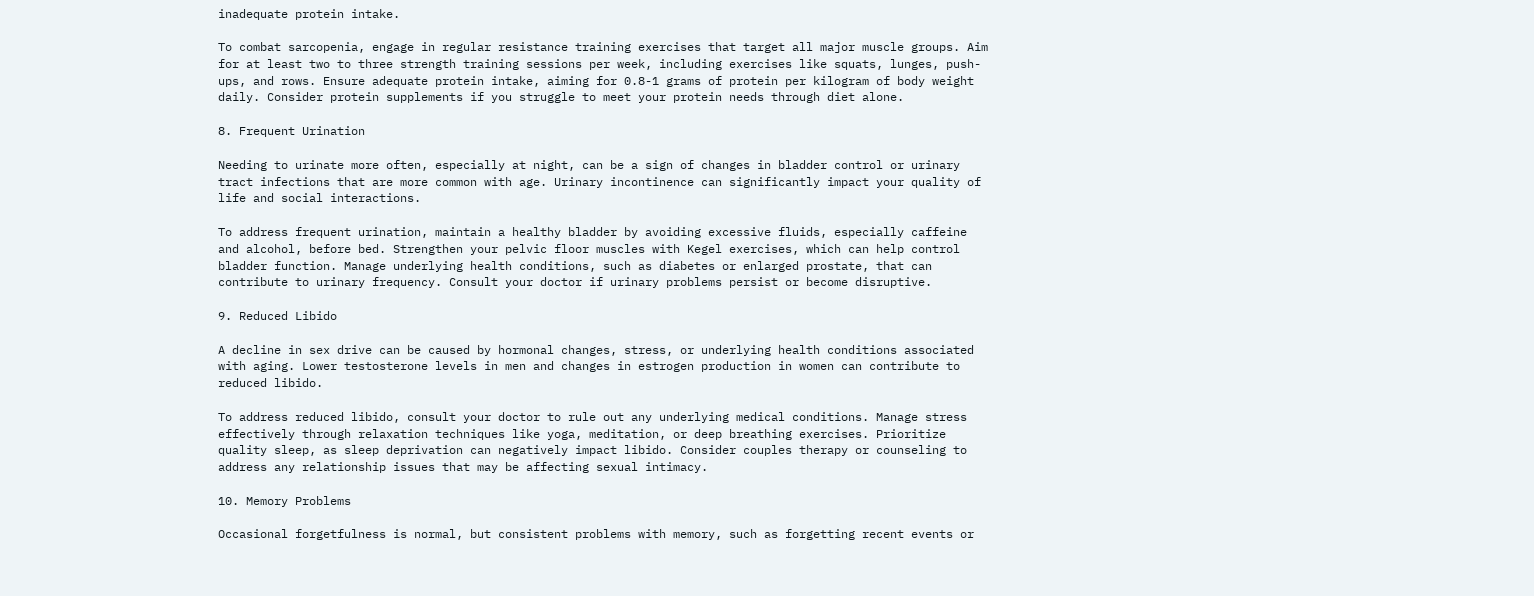inadequate protein intake.

To combat sarcopenia, engage in regular resistance training exercises that target all major muscle groups. Aim for at least two to three strength training sessions per week, including exercises like squats, lunges, push-ups, and rows. Ensure adequate protein intake, aiming for 0.8-1 grams of protein per kilogram of body weight daily. Consider protein supplements if you struggle to meet your protein needs through diet alone.

8. Frequent Urination

Needing to urinate more often, especially at night, can be a sign of changes in bladder control or urinary tract infections that are more common with age. Urinary incontinence can significantly impact your quality of life and social interactions.

To address frequent urination, maintain a healthy bladder by avoiding excessive fluids, especially caffeine and alcohol, before bed. Strengthen your pelvic floor muscles with Kegel exercises, which can help control bladder function. Manage underlying health conditions, such as diabetes or enlarged prostate, that can contribute to urinary frequency. Consult your doctor if urinary problems persist or become disruptive.

9. Reduced Libido

A decline in sex drive can be caused by hormonal changes, stress, or underlying health conditions associated with aging. Lower testosterone levels in men and changes in estrogen production in women can contribute to reduced libido.

To address reduced libido, consult your doctor to rule out any underlying medical conditions. Manage stress effectively through relaxation techniques like yoga, meditation, or deep breathing exercises. Prioritize quality sleep, as sleep deprivation can negatively impact libido. Consider couples therapy or counseling to address any relationship issues that may be affecting sexual intimacy.

10. Memory Problems

Occasional forgetfulness is normal, but consistent problems with memory, such as forgetting recent events or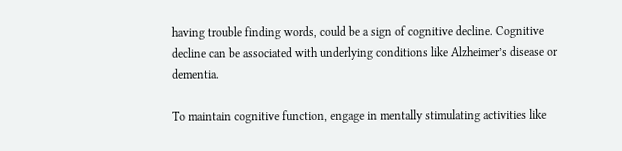having trouble finding words, could be a sign of cognitive decline. Cognitive decline can be associated with underlying conditions like Alzheimer’s disease or dementia.

To maintain cognitive function, engage in mentally stimulating activities like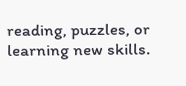reading, puzzles, or learning new skills.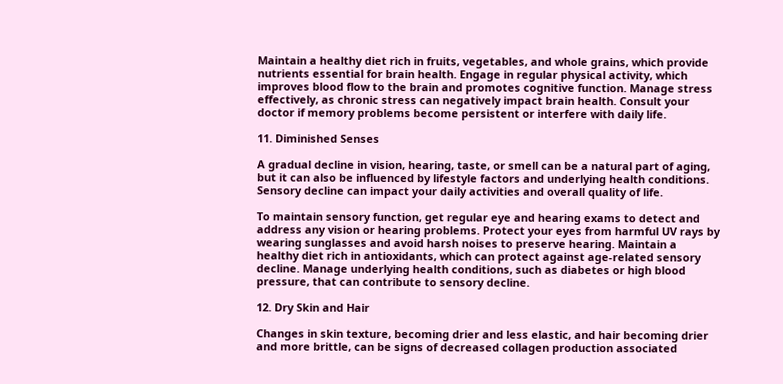Maintain a healthy diet rich in fruits, vegetables, and whole grains, which provide nutrients essential for brain health. Engage in regular physical activity, which improves blood flow to the brain and promotes cognitive function. Manage stress effectively, as chronic stress can negatively impact brain health. Consult your doctor if memory problems become persistent or interfere with daily life.

11. Diminished Senses

A gradual decline in vision, hearing, taste, or smell can be a natural part of aging, but it can also be influenced by lifestyle factors and underlying health conditions. Sensory decline can impact your daily activities and overall quality of life.

To maintain sensory function, get regular eye and hearing exams to detect and address any vision or hearing problems. Protect your eyes from harmful UV rays by wearing sunglasses and avoid harsh noises to preserve hearing. Maintain a healthy diet rich in antioxidants, which can protect against age-related sensory decline. Manage underlying health conditions, such as diabetes or high blood pressure, that can contribute to sensory decline.

12. Dry Skin and Hair

Changes in skin texture, becoming drier and less elastic, and hair becoming drier and more brittle, can be signs of decreased collagen production associated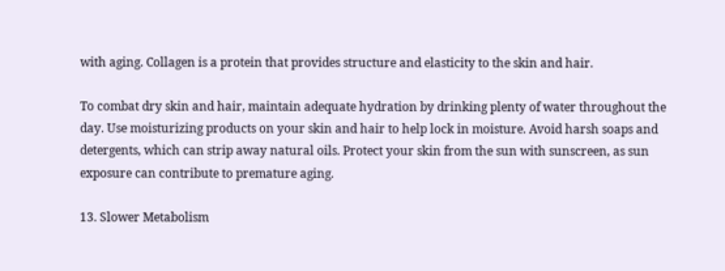with aging. Collagen is a protein that provides structure and elasticity to the skin and hair.

To combat dry skin and hair, maintain adequate hydration by drinking plenty of water throughout the day. Use moisturizing products on your skin and hair to help lock in moisture. Avoid harsh soaps and detergents, which can strip away natural oils. Protect your skin from the sun with sunscreen, as sun exposure can contribute to premature aging.

13. Slower Metabolism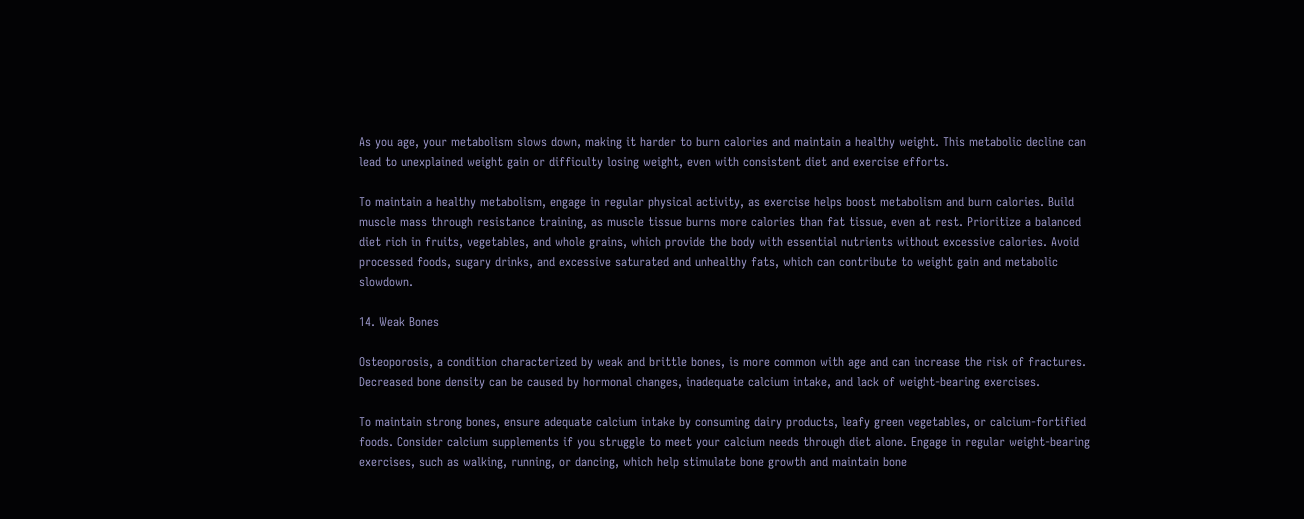As you age, your metabolism slows down, making it harder to burn calories and maintain a healthy weight. This metabolic decline can lead to unexplained weight gain or difficulty losing weight, even with consistent diet and exercise efforts.

To maintain a healthy metabolism, engage in regular physical activity, as exercise helps boost metabolism and burn calories. Build muscle mass through resistance training, as muscle tissue burns more calories than fat tissue, even at rest. Prioritize a balanced diet rich in fruits, vegetables, and whole grains, which provide the body with essential nutrients without excessive calories. Avoid processed foods, sugary drinks, and excessive saturated and unhealthy fats, which can contribute to weight gain and metabolic slowdown.

14. Weak Bones

Osteoporosis, a condition characterized by weak and brittle bones, is more common with age and can increase the risk of fractures. Decreased bone density can be caused by hormonal changes, inadequate calcium intake, and lack of weight-bearing exercises.

To maintain strong bones, ensure adequate calcium intake by consuming dairy products, leafy green vegetables, or calcium-fortified foods. Consider calcium supplements if you struggle to meet your calcium needs through diet alone. Engage in regular weight-bearing exercises, such as walking, running, or dancing, which help stimulate bone growth and maintain bone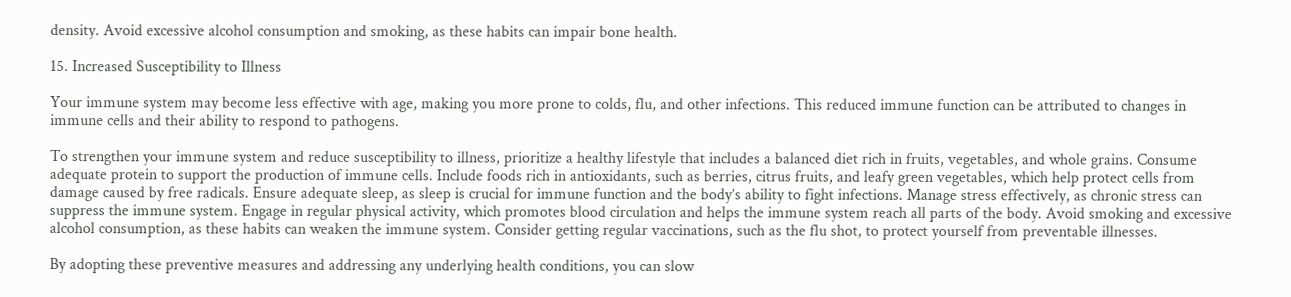density. Avoid excessive alcohol consumption and smoking, as these habits can impair bone health.

15. Increased Susceptibility to Illness

Your immune system may become less effective with age, making you more prone to colds, flu, and other infections. This reduced immune function can be attributed to changes in immune cells and their ability to respond to pathogens.

To strengthen your immune system and reduce susceptibility to illness, prioritize a healthy lifestyle that includes a balanced diet rich in fruits, vegetables, and whole grains. Consume adequate protein to support the production of immune cells. Include foods rich in antioxidants, such as berries, citrus fruits, and leafy green vegetables, which help protect cells from damage caused by free radicals. Ensure adequate sleep, as sleep is crucial for immune function and the body’s ability to fight infections. Manage stress effectively, as chronic stress can suppress the immune system. Engage in regular physical activity, which promotes blood circulation and helps the immune system reach all parts of the body. Avoid smoking and excessive alcohol consumption, as these habits can weaken the immune system. Consider getting regular vaccinations, such as the flu shot, to protect yourself from preventable illnesses.

By adopting these preventive measures and addressing any underlying health conditions, you can slow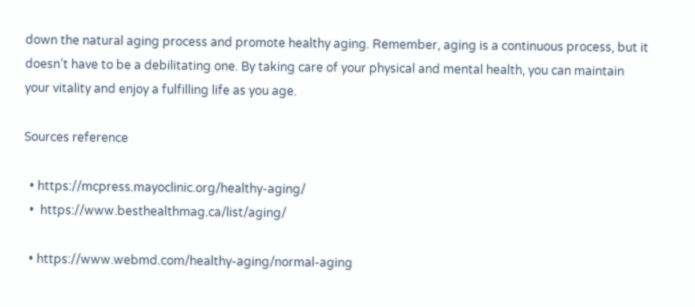down the natural aging process and promote healthy aging. Remember, aging is a continuous process, but it doesn’t have to be a debilitating one. By taking care of your physical and mental health, you can maintain your vitality and enjoy a fulfilling life as you age.

Sources reference

  • https://mcpress.mayoclinic.org/healthy-aging/
  •  https://www.besthealthmag.ca/list/aging/

  • https://www.webmd.com/healthy-aging/normal-aging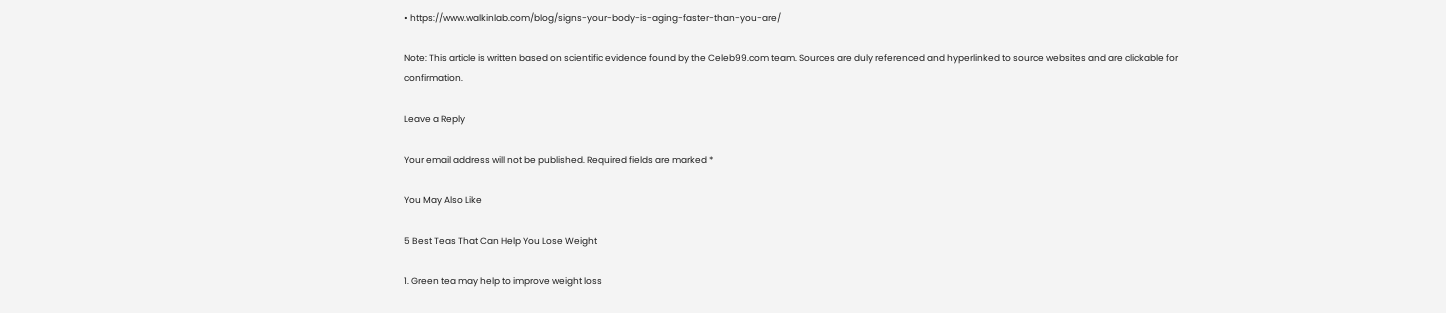• https://www.walkinlab.com/blog/signs-your-body-is-aging-faster-than-you-are/

Note: This article is written based on scientific evidence found by the Celeb99.com team. Sources are duly referenced and hyperlinked to source websites and are clickable for confirmation.

Leave a Reply

Your email address will not be published. Required fields are marked *

You May Also Like

5 Best Teas That Can Help You Lose Weight

1. Green tea may help to improve weight loss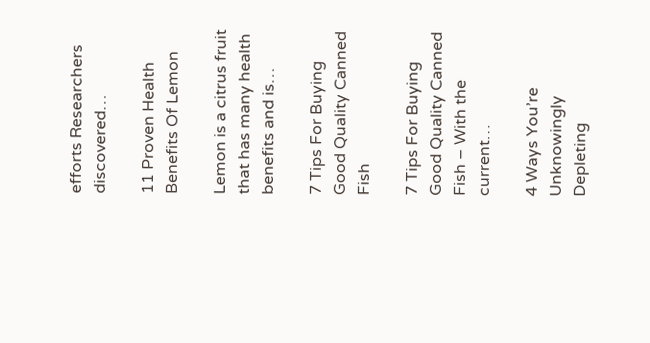efforts Researchers discovered…

11 Proven Health Benefits Of Lemon

Lemon is a citrus fruit that has many health benefits and is…

7 Tips For Buying Good Quality Canned Fish

7 Tips For Buying Good Quality Canned Fish – With the current…

4 Ways You’re Unknowingly Depleting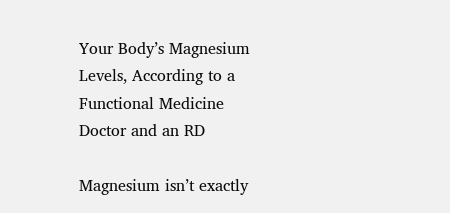Your Body’s Magnesium Levels, According to a Functional Medicine Doctor and an RD

Magnesium isn’t exactly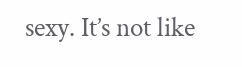sexy. It’s not like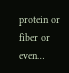protein or fiber or even…